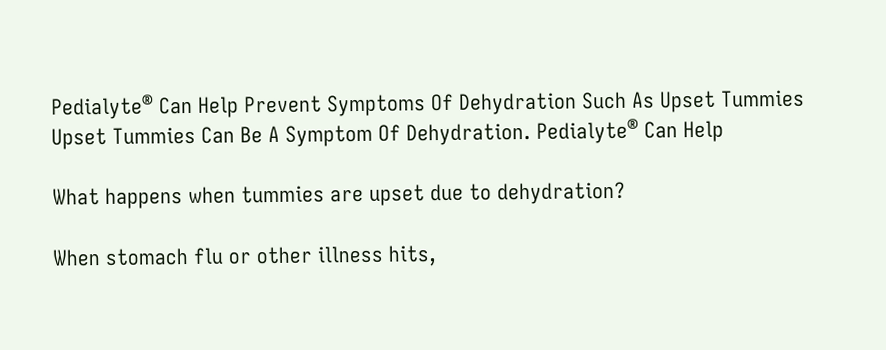Pedialyte® Can Help Prevent Symptoms Of Dehydration Such As Upset Tummies
Upset Tummies Can Be A Symptom Of Dehydration. Pedialyte® Can Help

What happens when tummies are upset due to dehydration?

When stomach flu or other illness hits,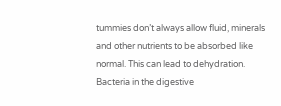tummies don’t always allow fluid, minerals and other nutrients to be absorbed like normal. This can lead to dehydration. Bacteria in the digestive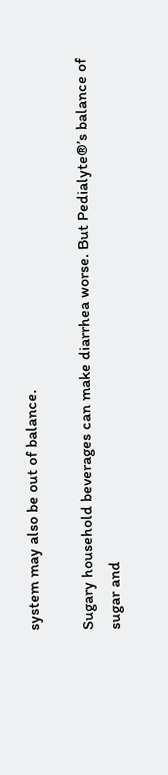system may also be out of balance.

Sugary household beverages can make diarrhea worse. But Pedialyte®’s balance of sugar and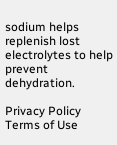sodium helps replenish lost electrolytes to help prevent dehydration.

Privacy Policy
Terms of Use